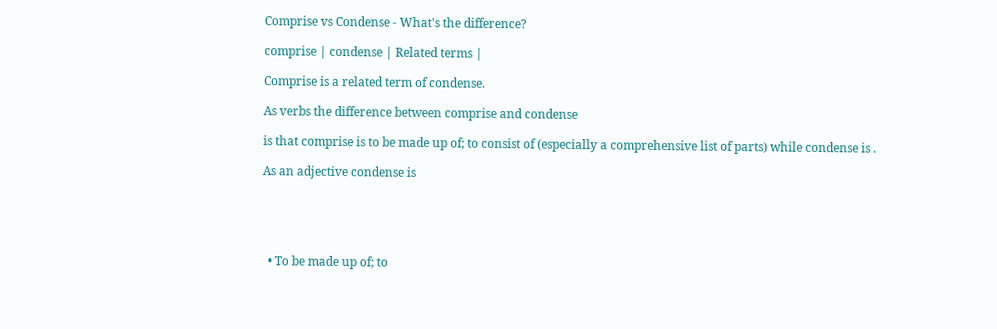Comprise vs Condense - What's the difference?

comprise | condense | Related terms |

Comprise is a related term of condense.

As verbs the difference between comprise and condense

is that comprise is to be made up of; to consist of (especially a comprehensive list of parts) while condense is .

As an adjective condense is





  • To be made up of; to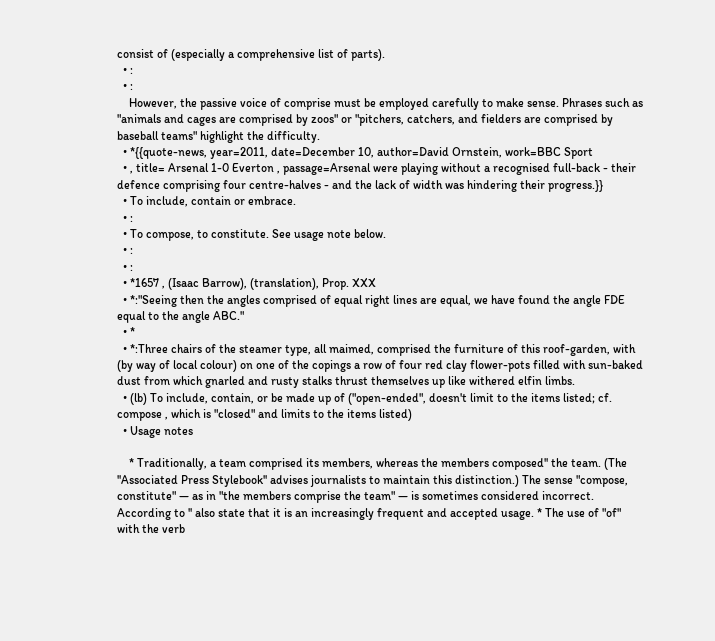consist of (especially a comprehensive list of parts).
  • :
  • :
    However, the passive voice of comprise must be employed carefully to make sense. Phrases such as "animals and cages are comprised by zoos" or "pitchers, catchers, and fielders are comprised by baseball teams" highlight the difficulty.
  • *{{quote-news, year=2011, date=December 10, author=David Ornstein, work=BBC Sport
  • , title= Arsenal 1-0 Everton , passage=Arsenal were playing without a recognised full-back - their defence comprising four centre-halves - and the lack of width was hindering their progress.}}
  • To include, contain or embrace.
  • :
  • To compose, to constitute. See usage note below.
  • :
  • :
  • *1657 , (Isaac Barrow), (translation), Prop. XXX
  • *:"Seeing then the angles comprised of equal right lines are equal, we have found the angle FDE equal to the angle ABC."
  • *
  • *:Three chairs of the steamer type, all maimed, comprised the furniture of this roof-garden, with (by way of local colour) on one of the copings a row of four red clay flower-pots filled with sun-baked dust from which gnarled and rusty stalks thrust themselves up like withered elfin limbs.
  • (lb) To include, contain, or be made up of ("open-ended", doesn't limit to the items listed; cf. compose , which is "closed" and limits to the items listed)
  • Usage notes

    * Traditionally, a team comprised its members, whereas the members composed'' the team. (The ''Associated Press Stylebook'' advises journalists to maintain this distinction.) The sense "compose, constitute" — as in "the members comprise the team" — is sometimes considered incorrect. According to '' also state that it is an increasingly frequent and accepted usage. * The use of "of" with the verb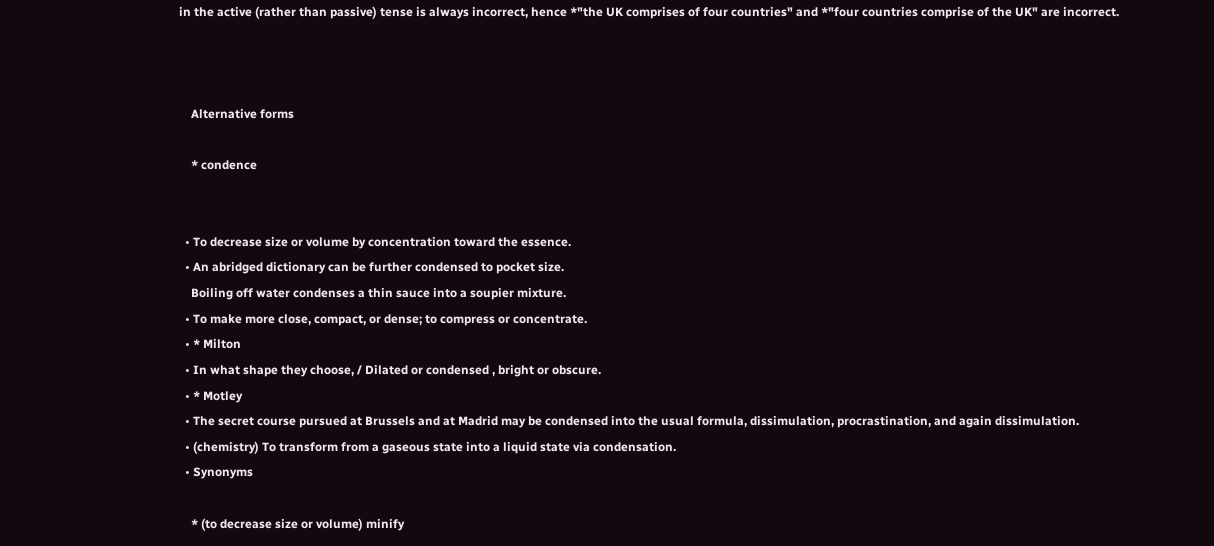in the active (rather than passive) tense is always incorrect, hence *"the UK comprises of four countries" and *"four countries comprise of the UK" are incorrect.



    Alternative forms

    * condence


  • To decrease size or volume by concentration toward the essence.
  • An abridged dictionary can be further condensed to pocket size.
    Boiling off water condenses a thin sauce into a soupier mixture.
  • To make more close, compact, or dense; to compress or concentrate.
  • * Milton
  • In what shape they choose, / Dilated or condensed , bright or obscure.
  • * Motley
  • The secret course pursued at Brussels and at Madrid may be condensed into the usual formula, dissimulation, procrastination, and again dissimulation.
  • (chemistry) To transform from a gaseous state into a liquid state via condensation.
  • Synonyms

    * (to decrease size or volume) minify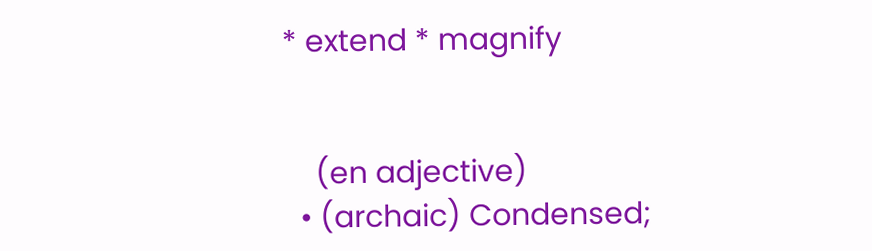* extend * magnify


    (en adjective)
  • (archaic) Condensed;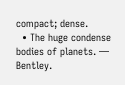compact; dense.
  • The huge condense bodies of planets. — Bentley.